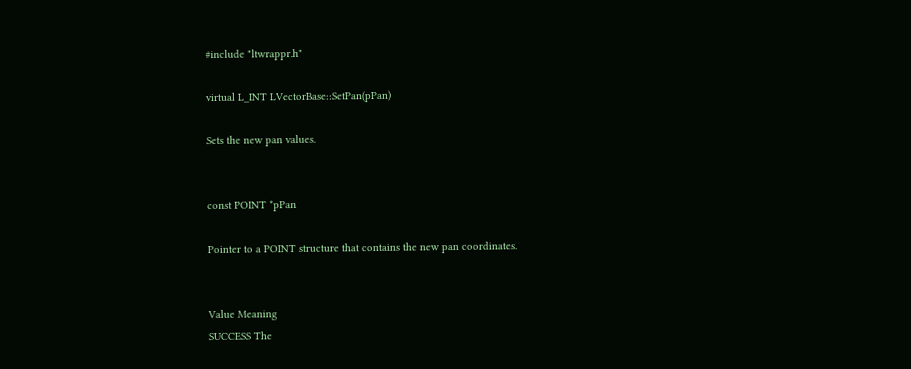#include "ltwrappr.h"

virtual L_INT LVectorBase::SetPan(pPan)

Sets the new pan values.


const POINT *pPan

Pointer to a POINT structure that contains the new pan coordinates.


Value Meaning
SUCCESS The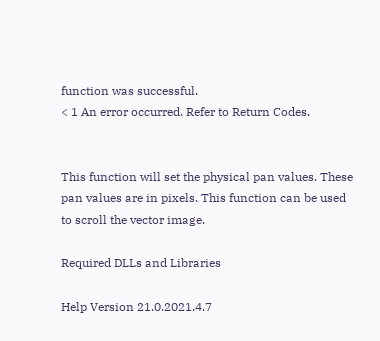function was successful.
< 1 An error occurred. Refer to Return Codes.


This function will set the physical pan values. These pan values are in pixels. This function can be used to scroll the vector image.

Required DLLs and Libraries

Help Version 21.0.2021.4.7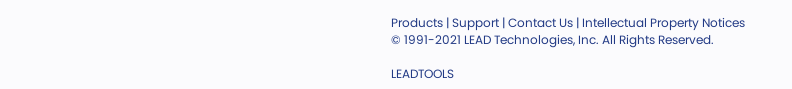Products | Support | Contact Us | Intellectual Property Notices
© 1991-2021 LEAD Technologies, Inc. All Rights Reserved.

LEADTOOLS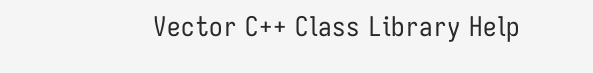Vector C++ Class Library Help